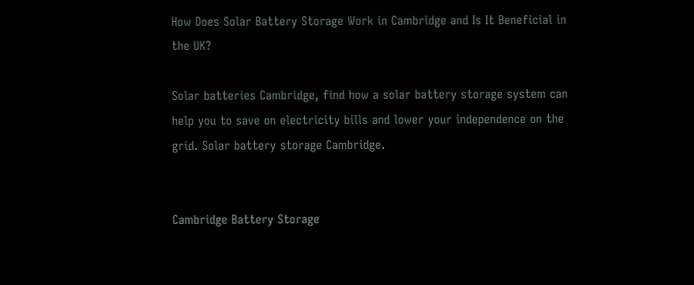How Does Solar Battery Storage Work in Cambridge and Is It Beneficial in the UK?

Solar batteries Cambridge, find how a solar battery storage system can help you to save on electricity bills and lower your independence on the grid. Solar battery storage Cambridge.


Cambridge Battery Storage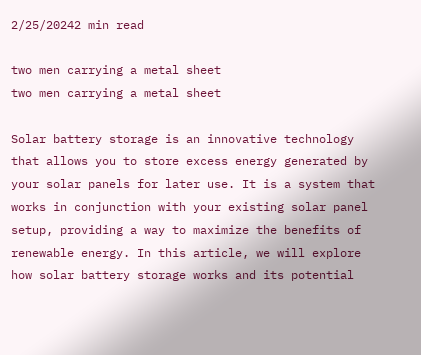2/25/20242 min read

two men carrying a metal sheet
two men carrying a metal sheet

Solar battery storage is an innovative technology that allows you to store excess energy generated by your solar panels for later use. It is a system that works in conjunction with your existing solar panel setup, providing a way to maximize the benefits of renewable energy. In this article, we will explore how solar battery storage works and its potential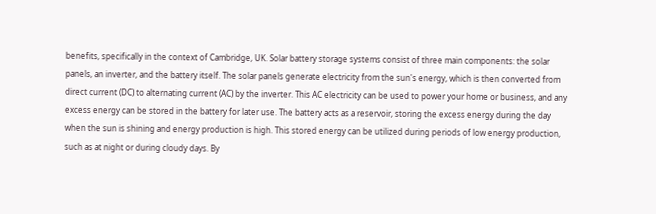benefits, specifically in the context of Cambridge, UK. Solar battery storage systems consist of three main components: the solar panels, an inverter, and the battery itself. The solar panels generate electricity from the sun's energy, which is then converted from direct current (DC) to alternating current (AC) by the inverter. This AC electricity can be used to power your home or business, and any excess energy can be stored in the battery for later use. The battery acts as a reservoir, storing the excess energy during the day when the sun is shining and energy production is high. This stored energy can be utilized during periods of low energy production, such as at night or during cloudy days. By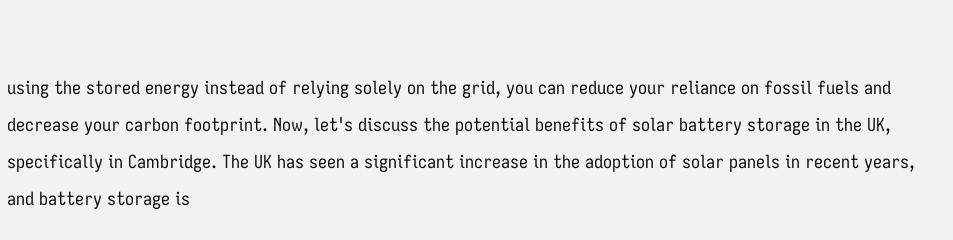using the stored energy instead of relying solely on the grid, you can reduce your reliance on fossil fuels and decrease your carbon footprint. Now, let's discuss the potential benefits of solar battery storage in the UK, specifically in Cambridge. The UK has seen a significant increase in the adoption of solar panels in recent years, and battery storage is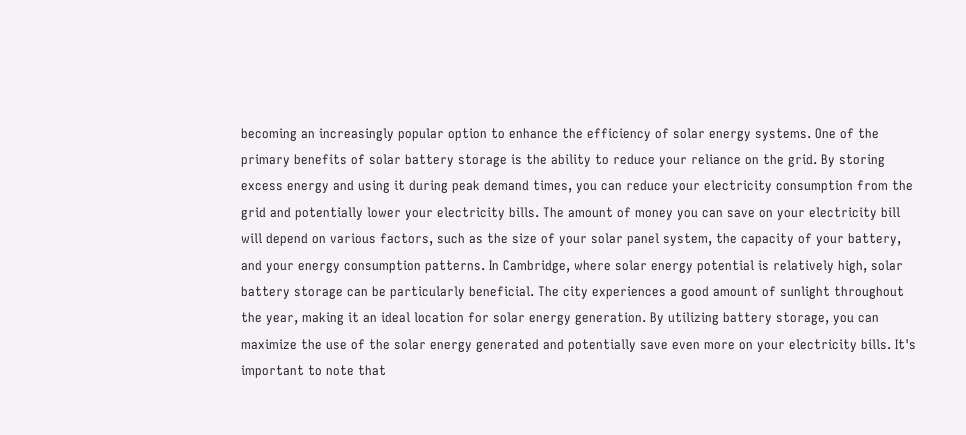becoming an increasingly popular option to enhance the efficiency of solar energy systems. One of the primary benefits of solar battery storage is the ability to reduce your reliance on the grid. By storing excess energy and using it during peak demand times, you can reduce your electricity consumption from the grid and potentially lower your electricity bills. The amount of money you can save on your electricity bill will depend on various factors, such as the size of your solar panel system, the capacity of your battery, and your energy consumption patterns. In Cambridge, where solar energy potential is relatively high, solar battery storage can be particularly beneficial. The city experiences a good amount of sunlight throughout the year, making it an ideal location for solar energy generation. By utilizing battery storage, you can maximize the use of the solar energy generated and potentially save even more on your electricity bills. It's important to note that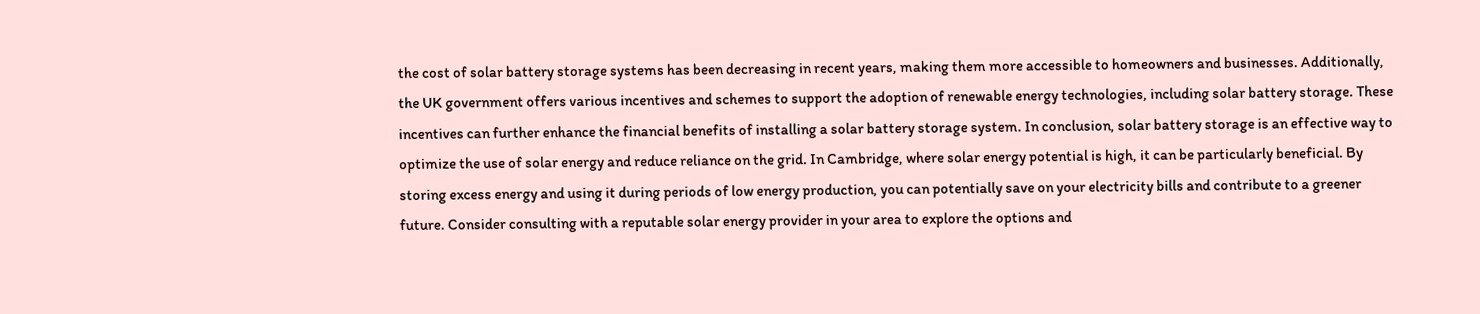the cost of solar battery storage systems has been decreasing in recent years, making them more accessible to homeowners and businesses. Additionally, the UK government offers various incentives and schemes to support the adoption of renewable energy technologies, including solar battery storage. These incentives can further enhance the financial benefits of installing a solar battery storage system. In conclusion, solar battery storage is an effective way to optimize the use of solar energy and reduce reliance on the grid. In Cambridge, where solar energy potential is high, it can be particularly beneficial. By storing excess energy and using it during periods of low energy production, you can potentially save on your electricity bills and contribute to a greener future. Consider consulting with a reputable solar energy provider in your area to explore the options and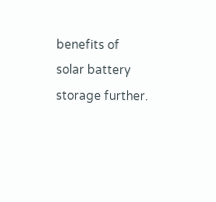benefits of solar battery storage further.